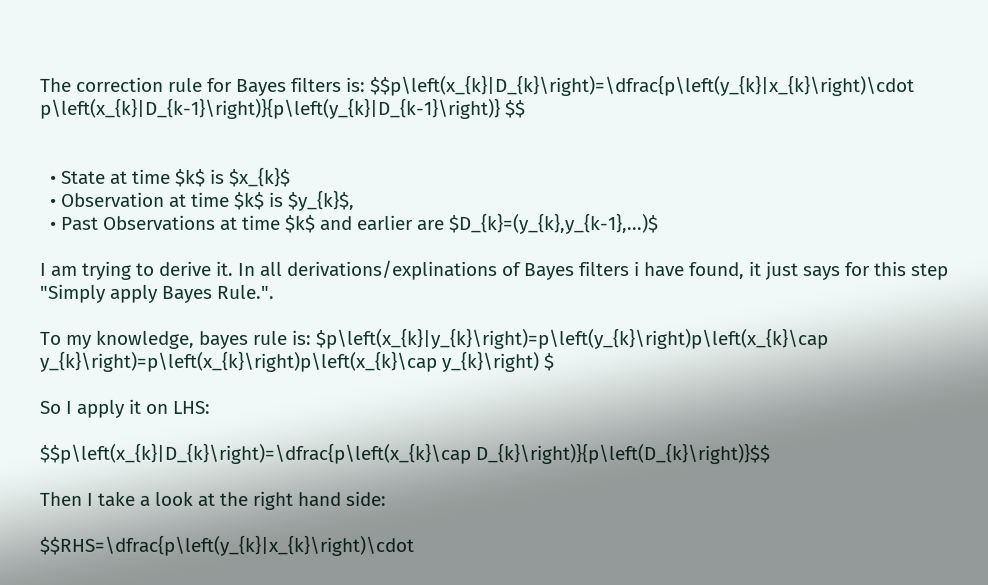The correction rule for Bayes filters is: $$p\left(x_{k}|D_{k}\right)=\dfrac{p\left(y_{k}|x_{k}\right)\cdot p\left(x_{k}|D_{k-1}\right)}{p\left(y_{k}|D_{k-1}\right)} $$


  • State at time $k$ is $x_{k}$
  • Observation at time $k$ is $y_{k}$,
  • Past Observations at time $k$ and earlier are $D_{k}=(y_{k},y_{k-1},...)$

I am trying to derive it. In all derivations/explinations of Bayes filters i have found, it just says for this step "Simply apply Bayes Rule.".

To my knowledge, bayes rule is: $p\left(x_{k}|y_{k}\right)=p\left(y_{k}\right)p\left(x_{k}\cap y_{k}\right)=p\left(x_{k}\right)p\left(x_{k}\cap y_{k}\right) $

So I apply it on LHS:

$$p\left(x_{k}|D_{k}\right)=\dfrac{p\left(x_{k}\cap D_{k}\right)}{p\left(D_{k}\right)}$$

Then I take a look at the right hand side:

$$RHS=\dfrac{p\left(y_{k}|x_{k}\right)\cdot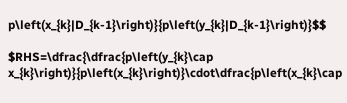p\left(x_{k}|D_{k-1}\right)}{p\left(y_{k}|D_{k-1}\right)}$$

$RHS=\dfrac{\dfrac{p\left(y_{k}\cap x_{k}\right)}{p\left(x_{k}\right)}\cdot\dfrac{p\left(x_{k}\cap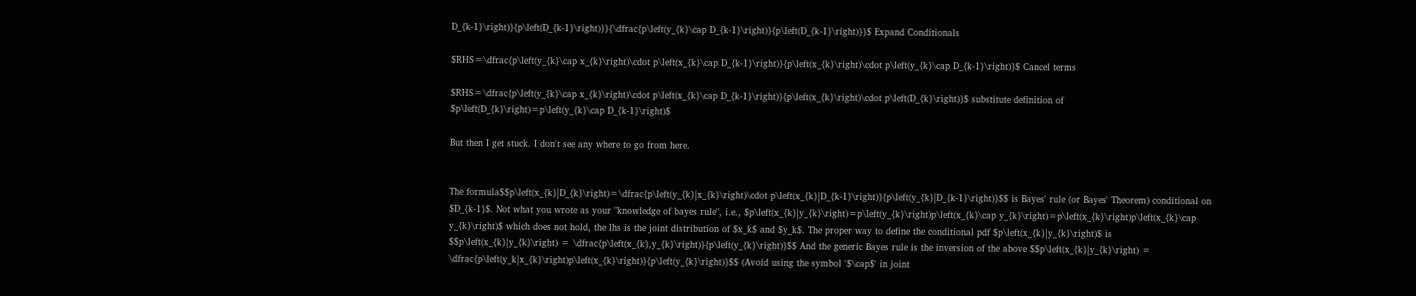D_{k-1}\right)}{p\left(D_{k-1}\right)}}{\dfrac{p\left(y_{k}\cap D_{k-1}\right)}{p\left(D_{k-1}\right)}}$ Expand Conditionals

$RHS=\dfrac{p\left(y_{k}\cap x_{k}\right)\cdot p\left(x_{k}\cap D_{k-1}\right)}{p\left(x_{k}\right)\cdot p\left(y_{k}\cap D_{k-1}\right)}$ Cancel terms

$RHS=\dfrac{p\left(y_{k}\cap x_{k}\right)\cdot p\left(x_{k}\cap D_{k-1}\right)}{p\left(x_{k}\right)\cdot p\left(D_{k}\right)}$ substitute definition of $p\left(D_{k}\right)=p\left(y_{k}\cap D_{k-1}\right)$

But then I get stuck. I don't see any where to go from here.


The formula$$p\left(x_{k}|D_{k}\right)=\dfrac{p\left(y_{k}|x_{k}\right)\cdot p\left(x_{k}|D_{k-1}\right)}{p\left(y_{k}|D_{k-1}\right)}$$ is Bayes' rule (or Bayes' Theorem) conditional on $D_{k-1}$. Not what you wrote as your "knowledge of bayes rule", i.e., $p\left(x_{k}|y_{k}\right)=p\left(y_{k}\right)p\left(x_{k}\cap y_{k}\right)=p\left(x_{k}\right)p\left(x_{k}\cap y_{k}\right)$ which does not hold, the lhs is the joint distribution of $x_k$ and $y_k$. The proper way to define the conditional pdf $p\left(x_{k}|y_{k}\right)$ is $$p\left(x_{k}|y_{k}\right) = \dfrac{p\left(x_{k},y_{k}\right)}{p\left(y_{k}\right)}$$ And the generic Bayes rule is the inversion of the above $$p\left(x_{k}|y_{k}\right) = \dfrac{p\left(y_k|x_{k}\right)p\left(x_{k}\right)}{p\left(y_{k}\right)}$$ (Avoid using the symbol '$\cap$' in joint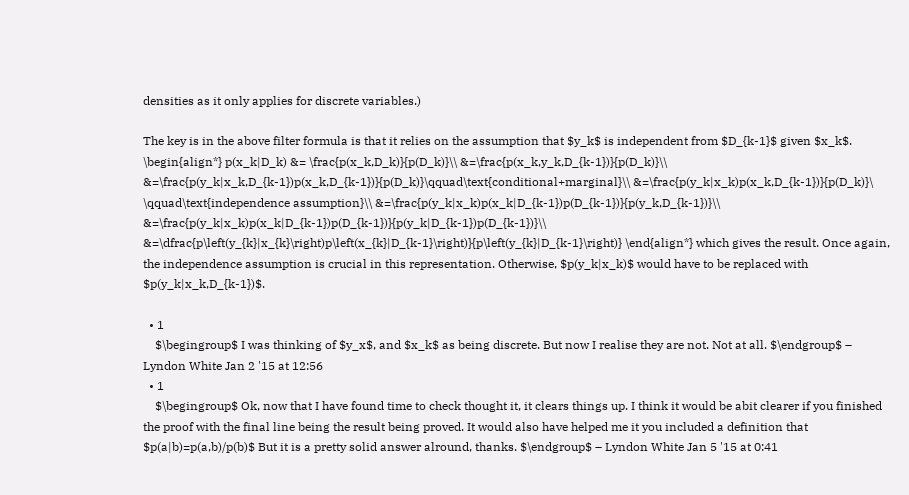densities as it only applies for discrete variables.)

The key is in the above filter formula is that it relies on the assumption that $y_k$ is independent from $D_{k-1}$ given $x_k$. \begin{align*} p(x_k|D_k) &= \frac{p(x_k,D_k)}{p(D_k)}\\ &=\frac{p(x_k,y_k,D_{k-1})}{p(D_k)}\\ &=\frac{p(y_k|x_k,D_{k-1})p(x_k,D_{k-1})}{p(D_k)}\qquad\text{conditional+marginal}\\ &=\frac{p(y_k|x_k)p(x_k,D_{k-1})}{p(D_k)}\ \qquad\text{independence assumption}\\ &=\frac{p(y_k|x_k)p(x_k|D_{k-1})p(D_{k-1})}{p(y_k,D_{k-1})}\\ &=\frac{p(y_k|x_k)p(x_k|D_{k-1})p(D_{k-1})}{p(y_k|D_{k-1})p(D_{k-1})}\\ &=\dfrac{p\left(y_{k}|x_{k}\right)p\left(x_{k}|D_{k-1}\right)}{p\left(y_{k}|D_{k-1}\right)} \end{align*} which gives the result. Once again, the independence assumption is crucial in this representation. Otherwise, $p(y_k|x_k)$ would have to be replaced with $p(y_k|x_k,D_{k-1})$.

  • 1
    $\begingroup$ I was thinking of $y_x$, and $x_k$ as being discrete. But now I realise they are not. Not at all. $\endgroup$ – Lyndon White Jan 2 '15 at 12:56
  • 1
    $\begingroup$ Ok, now that I have found time to check thought it, it clears things up. I think it would be abit clearer if you finished the proof with the final line being the result being proved. It would also have helped me it you included a definition that $p(a|b)=p(a,b)/p(b)$ But it is a pretty solid answer alround, thanks. $\endgroup$ – Lyndon White Jan 5 '15 at 0:41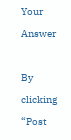Your Answer

By clicking “Post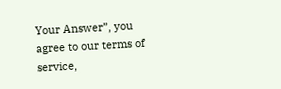Your Answer”, you agree to our terms of service,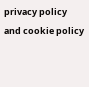privacy policy and cookie policy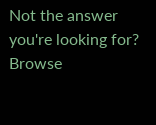Not the answer you're looking for? Browse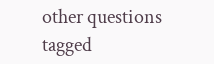other questions tagged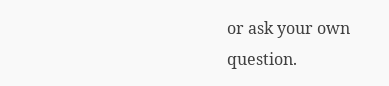or ask your own question.